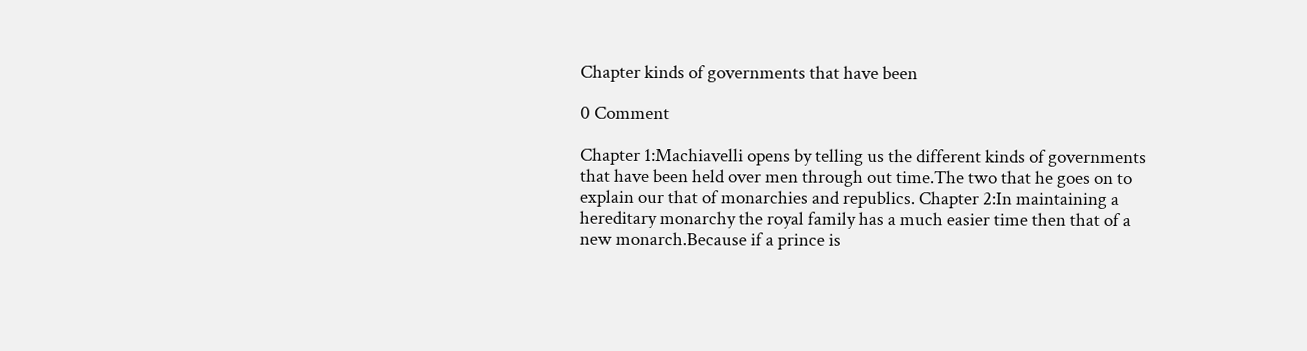Chapter kinds of governments that have been

0 Comment

Chapter 1:Machiavelli opens by telling us the different kinds of governments that have been held over men through out time.The two that he goes on to explain our that of monarchies and republics. Chapter 2:In maintaining a hereditary monarchy the royal family has a much easier time then that of a new monarch.Because if a prince is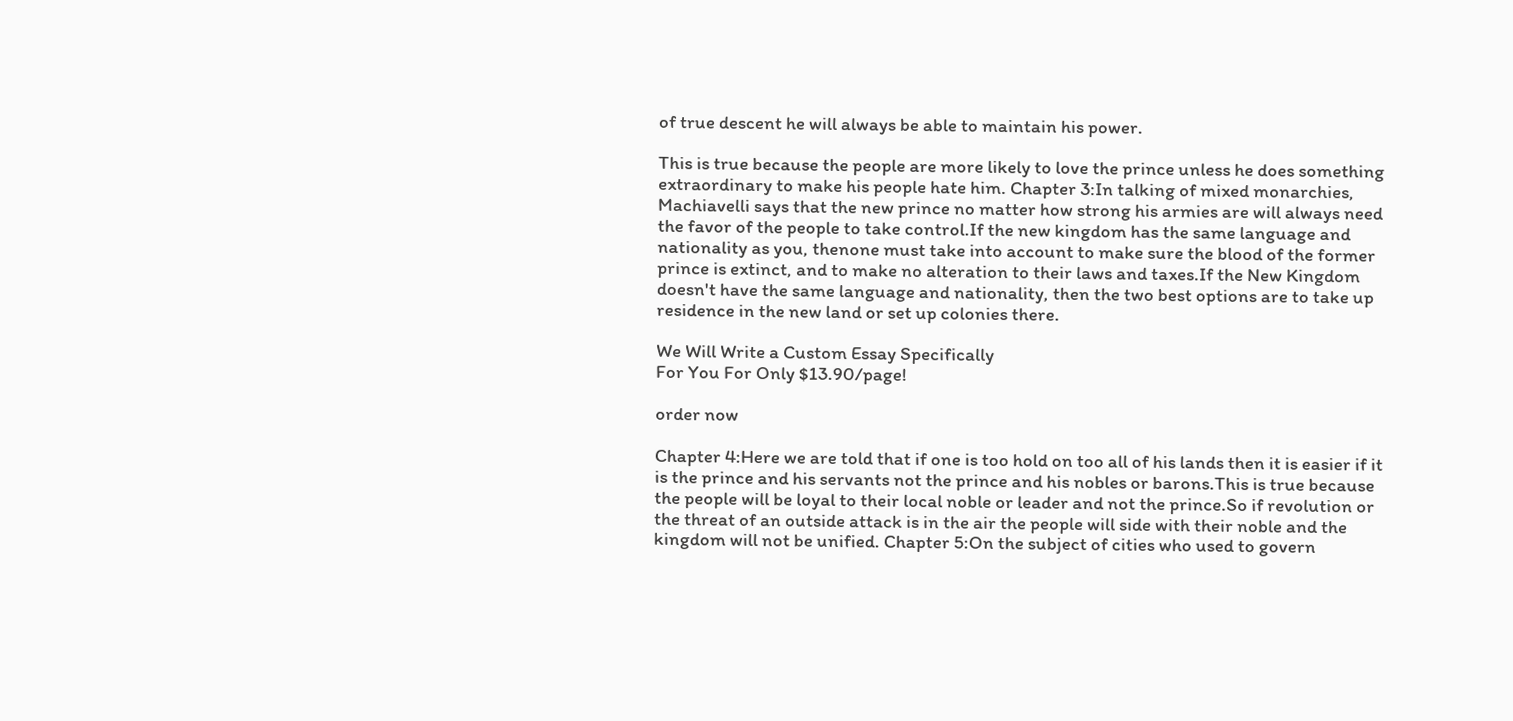of true descent he will always be able to maintain his power.

This is true because the people are more likely to love the prince unless he does something extraordinary to make his people hate him. Chapter 3:In talking of mixed monarchies, Machiavelli says that the new prince no matter how strong his armies are will always need the favor of the people to take control.If the new kingdom has the same language and nationality as you, thenone must take into account to make sure the blood of the former prince is extinct, and to make no alteration to their laws and taxes.If the New Kingdom doesn't have the same language and nationality, then the two best options are to take up residence in the new land or set up colonies there.

We Will Write a Custom Essay Specifically
For You For Only $13.90/page!

order now

Chapter 4:Here we are told that if one is too hold on too all of his lands then it is easier if it is the prince and his servants not the prince and his nobles or barons.This is true because the people will be loyal to their local noble or leader and not the prince.So if revolution or the threat of an outside attack is in the air the people will side with their noble and the kingdom will not be unified. Chapter 5:On the subject of cities who used to govern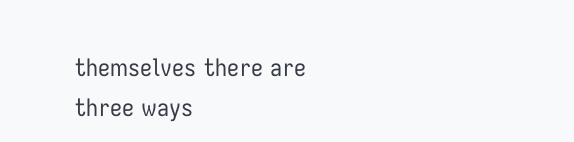themselves there are three ways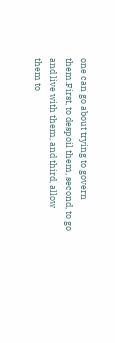one can go about trying to govern them.First, to despoil them, second, to go and live with them, and third, allow them to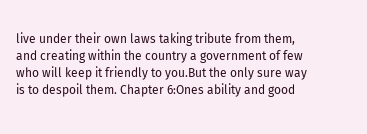live under their own laws taking tribute from them, and creating within the country a government of few who will keep it friendly to you.But the only sure way is to despoil them. Chapter 6:Ones ability and good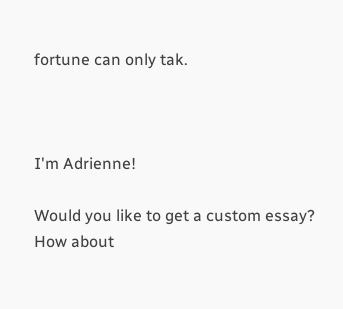fortune can only tak.



I'm Adrienne!

Would you like to get a custom essay? How about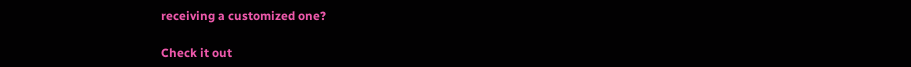receiving a customized one?

Check it out